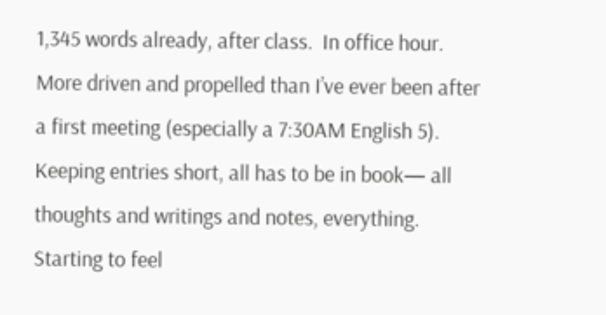1,345 words already, after class.  In office hour.  More driven and propelled than I’ve ever been after a first meeting (especially a 7:30AM English 5).  Keeping entries short, all has to be in book— all thoughts and writings and notes, everything.  Starting to feel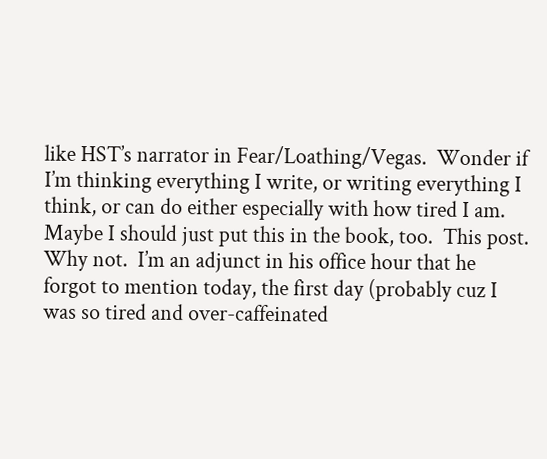like HST’s narrator in Fear/Loathing/Vegas.  Wonder if I’m thinking everything I write, or writing everything I think, or can do either especially with how tired I am.  Maybe I should just put this in the book, too.  This post.  Why not.  I’m an adjunct in his office hour that he forgot to mention today, the first day (probably cuz I was so tired and over-caffeinated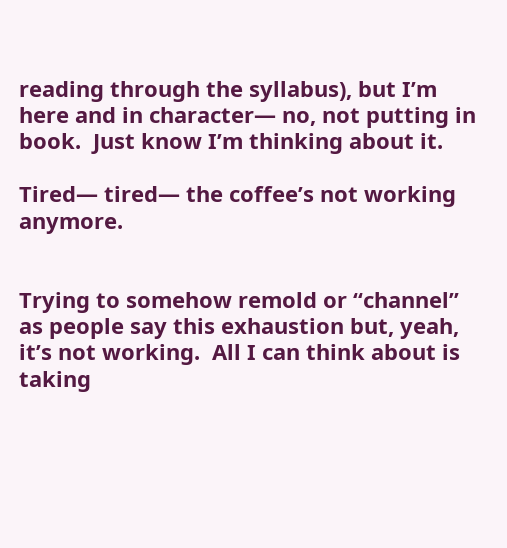reading through the syllabus), but I’m here and in character— no, not putting in book.  Just know I’m thinking about it.

Tired— tired— the coffee’s not working anymore.


Trying to somehow remold or “channel” as people say this exhaustion but, yeah, it’s not working.  All I can think about is taking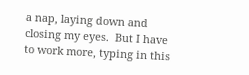a nap, laying down and closing my eyes.  But I have to work more, typing in this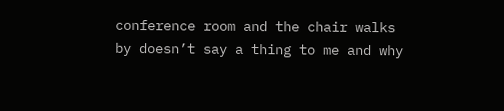conference room and the chair walks by doesn’t say a thing to me and why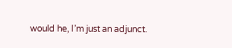would he, I’m just an adjunct.